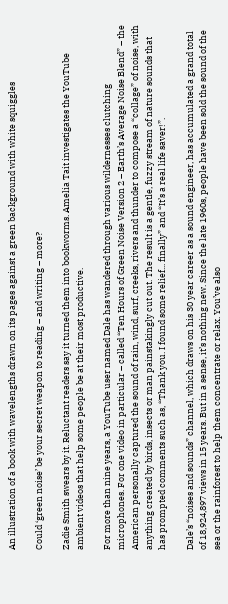An illustration of a book with wavelengths drawn on its pages against a green background with white squiggles

Could ‘green noise’ be your secret weapon to reading – and writing – more?

Zadie Smith swears by it. Reluctant readers say it turned them into bookworms. Amelia Tait investigates the YouTube ambient videos that help some people be at their most productive.

For more than nine years, a YouTube user named Dale has wandered through various wildernesses clutching microphones. For one video in particular – called “Ten Hours of Green Noise Version 2 – Earth’s Average Noise Blend” – the American personally captured the sound of rain, wind, surf, creeks, rivers and thunder to compose a “collage” of noise, with anything created by birds, insects or man painstakingly cut out. The result is a gentle, fuzzy stream of nature sounds that has prompted comments such as, “Thank you. I found some relief... finally” and “It’s a real life saver!”.

Dale’s “noises and sounds” channel, which draws on his 30 year career as a sound engineer, has accumulated a grand total of 18,924,897 views in 15 years. But in a sense, it’s nothing new. Since the late 1960s, people have been sold the sound of the sea or the rainforest to help them concentrate or relax. You’ve also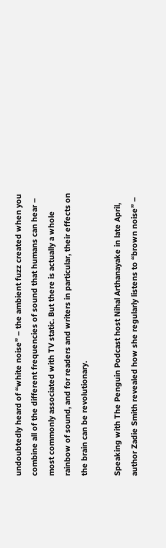undoubtedly heard of “white noise” – the ambient fuzz created when you combine all of the different frequencies of sound that humans can hear – most commonly associated with TV static. But there is actually a whole rainbow of sound, and for readers and writers in particular, their effects on the brain can be revolutionary.

Speaking with The Penguin Podcast host Nihal Arthanayake in late April, author Zadie Smith revealed how she regularly listens to “brown noise” –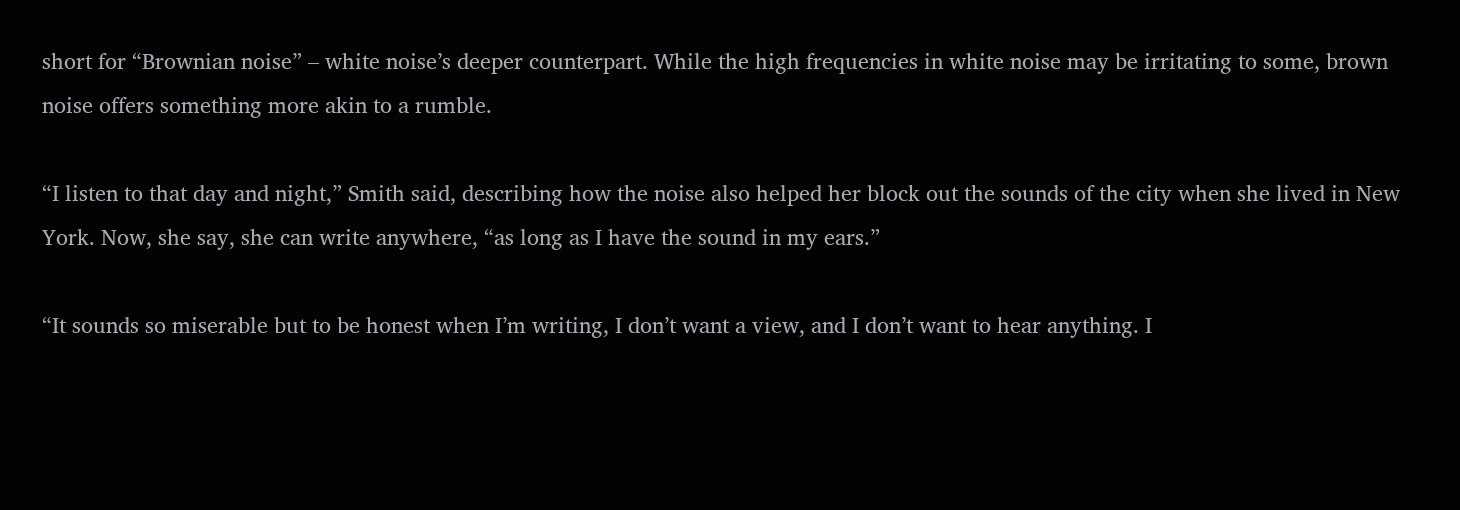short for “Brownian noise” – white noise’s deeper counterpart. While the high frequencies in white noise may be irritating to some, brown noise offers something more akin to a rumble.

“I listen to that day and night,” Smith said, describing how the noise also helped her block out the sounds of the city when she lived in New York. Now, she say, she can write anywhere, “as long as I have the sound in my ears.”

“It sounds so miserable but to be honest when I’m writing, I don’t want a view, and I don’t want to hear anything. I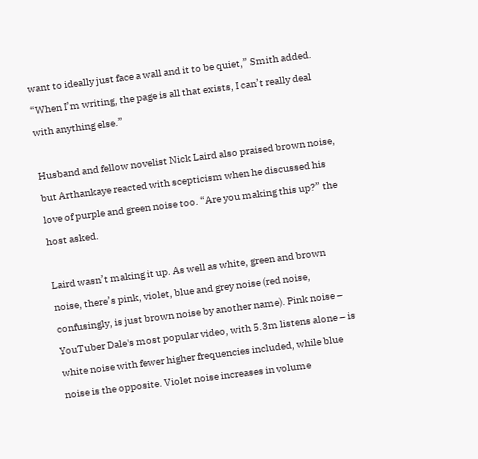want to ideally just face a wall and it to be quiet,” Smith added. “When I’m writing, the page is all that exists, I can’t really deal with anything else.”

Husband and fellow novelist Nick Laird also praised brown noise, but Arthankaye reacted with scepticism when he discussed his love of purple and green noise too. “Are you making this up?” the host asked.

Laird wasn’t making it up. As well as white, green and brown noise, there’s pink, violet, blue and grey noise (red noise, confusingly, is just brown noise by another name). Pink noise – YouTuber Dale's most popular video, with 5.3m listens alone – is white noise with fewer higher frequencies included, while blue noise is the opposite. Violet noise increases in volume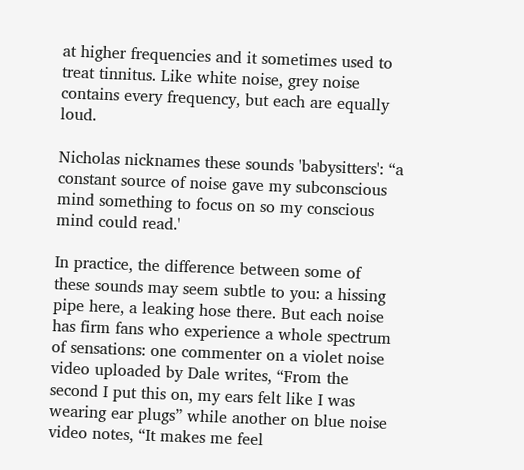at higher frequencies and it sometimes used to treat tinnitus. Like white noise, grey noise contains every frequency, but each are equally loud.

Nicholas nicknames these sounds 'babysitters': “a constant source of noise gave my subconscious mind something to focus on so my conscious mind could read.'

In practice, the difference between some of these sounds may seem subtle to you: a hissing pipe here, a leaking hose there. But each noise has firm fans who experience a whole spectrum of sensations: one commenter on a violet noise video uploaded by Dale writes, “From the second I put this on, my ears felt like I was wearing ear plugs” while another on blue noise video notes, “It makes me feel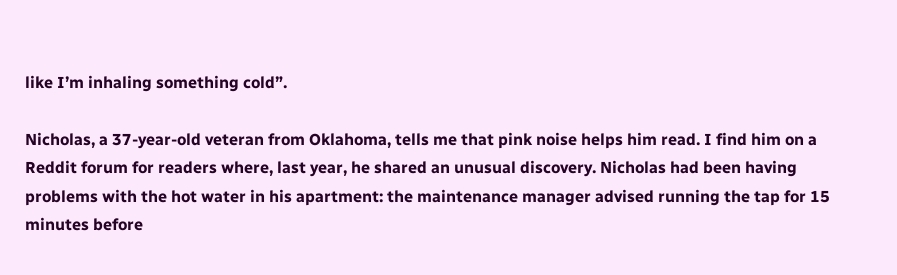like I’m inhaling something cold”.

Nicholas, a 37-year-old veteran from Oklahoma, tells me that pink noise helps him read. I find him on a Reddit forum for readers where, last year, he shared an unusual discovery. Nicholas had been having problems with the hot water in his apartment: the maintenance manager advised running the tap for 15 minutes before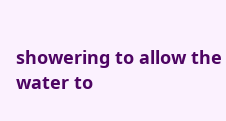showering to allow the water to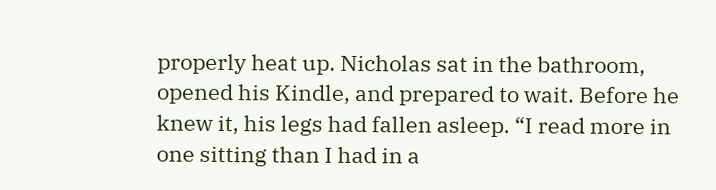properly heat up. Nicholas sat in the bathroom, opened his Kindle, and prepared to wait. Before he knew it, his legs had fallen asleep. “I read more in one sitting than I had in a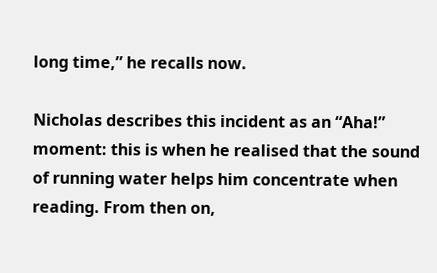long time,” he recalls now.

Nicholas describes this incident as an “Aha!” moment: this is when he realised that the sound of running water helps him concentrate when reading. From then on,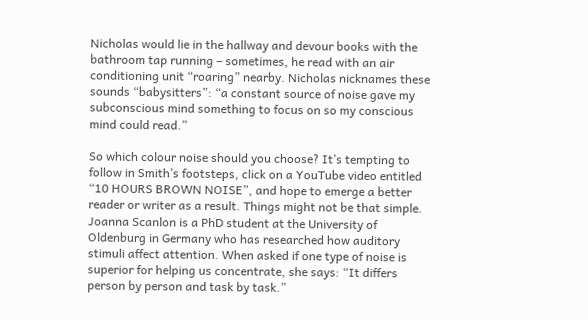Nicholas would lie in the hallway and devour books with the bathroom tap running – sometimes, he read with an air conditioning unit “roaring” nearby. Nicholas nicknames these sounds “babysitters”: “a constant source of noise gave my subconscious mind something to focus on so my conscious mind could read.”

So which colour noise should you choose? It’s tempting to follow in Smith’s footsteps, click on a YouTube video entitled “10 HOURS BROWN NOISE”, and hope to emerge a better reader or writer as a result. Things might not be that simple. Joanna Scanlon is a PhD student at the University of Oldenburg in Germany who has researched how auditory stimuli affect attention. When asked if one type of noise is superior for helping us concentrate, she says: “It differs person by person and task by task.”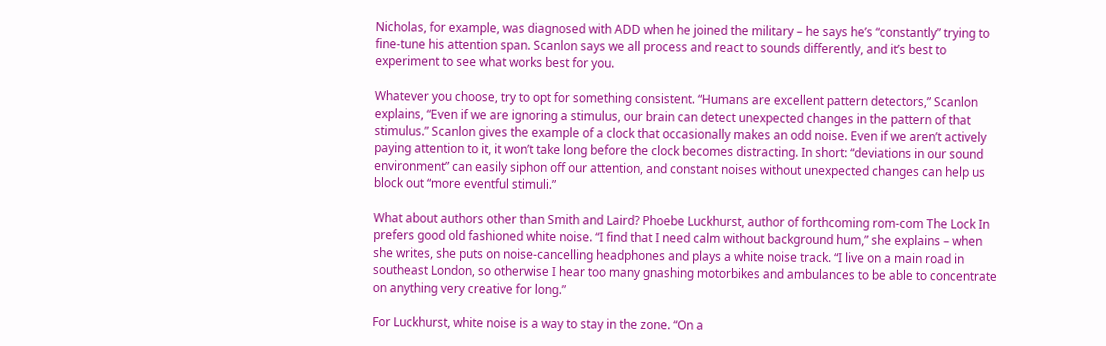Nicholas, for example, was diagnosed with ADD when he joined the military – he says he’s “constantly” trying to fine-tune his attention span. Scanlon says we all process and react to sounds differently, and it’s best to experiment to see what works best for you.

Whatever you choose, try to opt for something consistent. “Humans are excellent pattern detectors,” Scanlon explains, “Even if we are ignoring a stimulus, our brain can detect unexpected changes in the pattern of that stimulus.” Scanlon gives the example of a clock that occasionally makes an odd noise. Even if we aren’t actively paying attention to it, it won’t take long before the clock becomes distracting. In short: “deviations in our sound environment” can easily siphon off our attention, and constant noises without unexpected changes can help us block out “more eventful stimuli.”

What about authors other than Smith and Laird? Phoebe Luckhurst, author of forthcoming rom-com The Lock In prefers good old fashioned white noise. “I find that I need calm without background hum,” she explains – when she writes, she puts on noise-cancelling headphones and plays a white noise track. “I live on a main road in southeast London, so otherwise I hear too many gnashing motorbikes and ambulances to be able to concentrate on anything very creative for long.”

For Luckhurst, white noise is a way to stay in the zone. “On a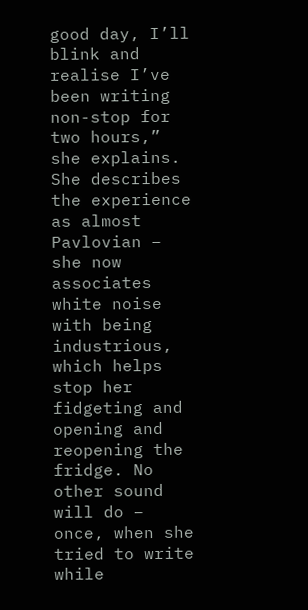good day, I’ll blink and realise I’ve been writing non-stop for two hours,” she explains. She describes the experience as almost Pavlovian – she now associates white noise with being industrious, which helps stop her fidgeting and opening and reopening the fridge. No other sound will do – once, when she tried to write while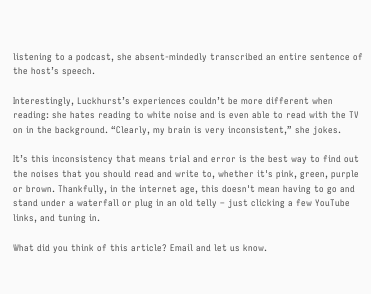listening to a podcast, she absent-mindedly transcribed an entire sentence of the host’s speech.

Interestingly, Luckhurst’s experiences couldn’t be more different when reading: she hates reading to white noise and is even able to read with the TV on in the background. “Clearly, my brain is very inconsistent,” she jokes.

It’s this inconsistency that means trial and error is the best way to find out the noises that you should read and write to, whether it's pink, green, purple or brown. Thankfully, in the internet age, this doesn't mean having to go and stand under a waterfall or plug in an old telly – just clicking a few YouTube links, and tuning in.

What did you think of this article? Email and let us know.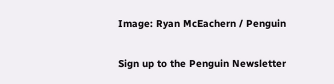Image: Ryan McEachern / Penguin

Sign up to the Penguin Newsletter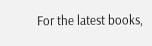For the latest books,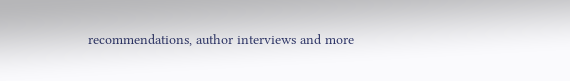recommendations, author interviews and more